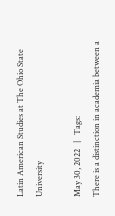Latin American Studies at The Ohio State University

May 30, 2022   |   Tags:
There is a distinction in academia between a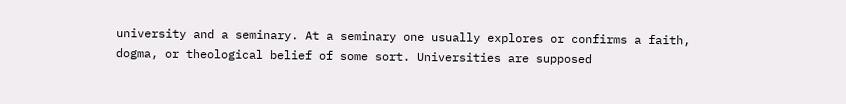university and a seminary. At a seminary one usually explores or confirms a faith, dogma, or theological belief of some sort. Universities are supposed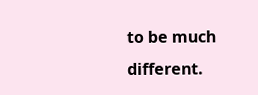to be much different.